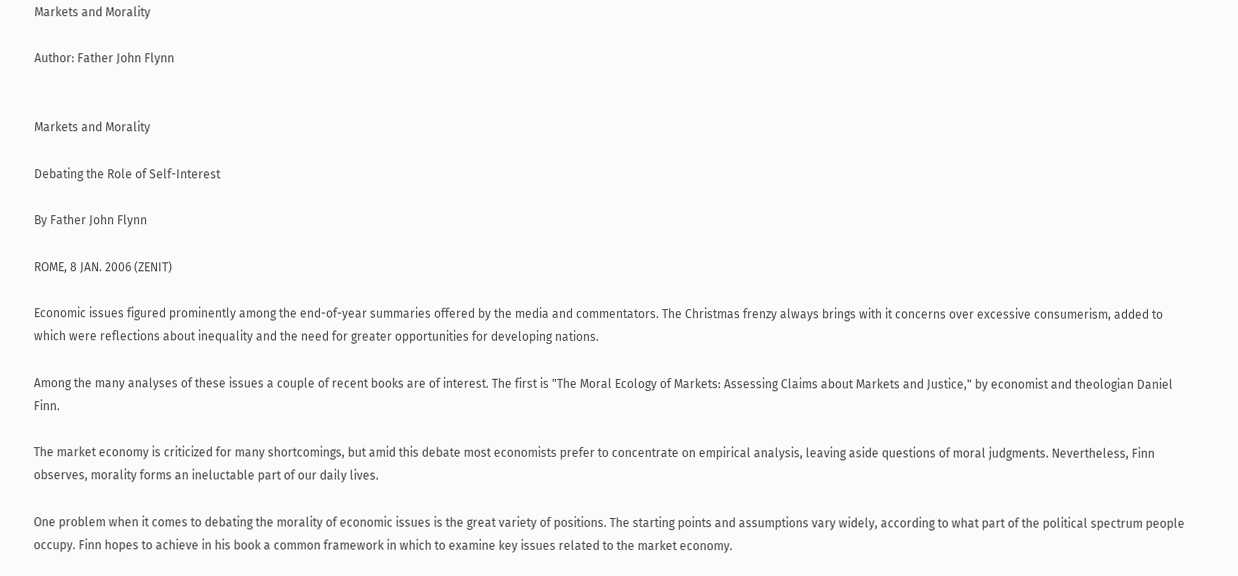Markets and Morality

Author: Father John Flynn


Markets and Morality

Debating the Role of Self-Interest

By Father John Flynn

ROME, 8 JAN. 2006 (ZENIT)

Economic issues figured prominently among the end-of-year summaries offered by the media and commentators. The Christmas frenzy always brings with it concerns over excessive consumerism, added to which were reflections about inequality and the need for greater opportunities for developing nations.

Among the many analyses of these issues a couple of recent books are of interest. The first is "The Moral Ecology of Markets: Assessing Claims about Markets and Justice," by economist and theologian Daniel Finn.

The market economy is criticized for many shortcomings, but amid this debate most economists prefer to concentrate on empirical analysis, leaving aside questions of moral judgments. Nevertheless, Finn observes, morality forms an ineluctable part of our daily lives.

One problem when it comes to debating the morality of economic issues is the great variety of positions. The starting points and assumptions vary widely, according to what part of the political spectrum people occupy. Finn hopes to achieve in his book a common framework in which to examine key issues related to the market economy.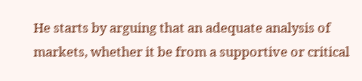He starts by arguing that an adequate analysis of markets, whether it be from a supportive or critical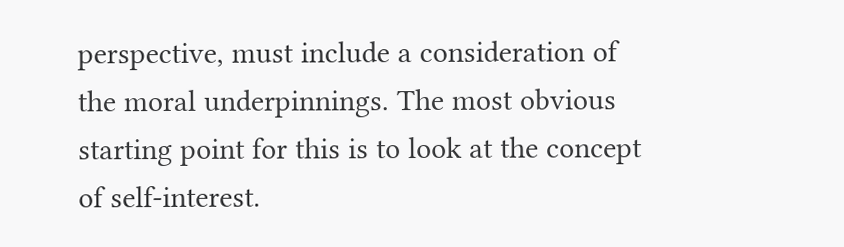perspective, must include a consideration of the moral underpinnings. The most obvious starting point for this is to look at the concept of self-interest.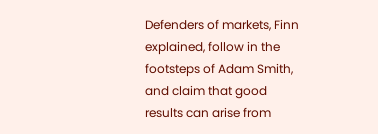Defenders of markets, Finn explained, follow in the footsteps of Adam Smith, and claim that good results can arise from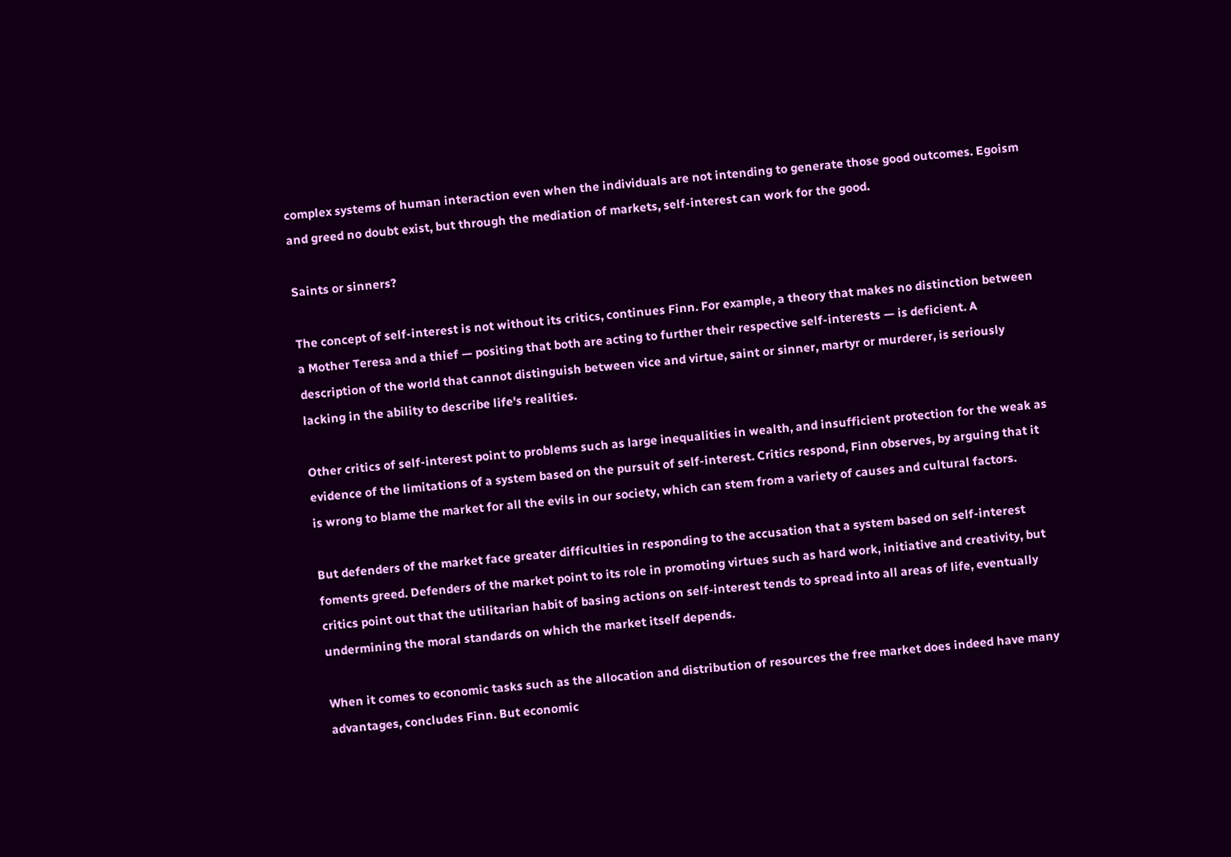complex systems of human interaction even when the individuals are not intending to generate those good outcomes. Egoism and greed no doubt exist, but through the mediation of markets, self-interest can work for the good.

Saints or sinners?

The concept of self-interest is not without its critics, continues Finn. For example, a theory that makes no distinction between a Mother Teresa and a thief — positing that both are acting to further their respective self-interests — is deficient. A description of the world that cannot distinguish between vice and virtue, saint or sinner, martyr or murderer, is seriously lacking in the ability to describe life's realities.

Other critics of self-interest point to problems such as large inequalities in wealth, and insufficient protection for the weak as evidence of the limitations of a system based on the pursuit of self-interest. Critics respond, Finn observes, by arguing that it is wrong to blame the market for all the evils in our society, which can stem from a variety of causes and cultural factors.

But defenders of the market face greater difficulties in responding to the accusation that a system based on self-interest foments greed. Defenders of the market point to its role in promoting virtues such as hard work, initiative and creativity, but critics point out that the utilitarian habit of basing actions on self-interest tends to spread into all areas of life, eventually undermining the moral standards on which the market itself depends.

When it comes to economic tasks such as the allocation and distribution of resources the free market does indeed have many advantages, concludes Finn. But economic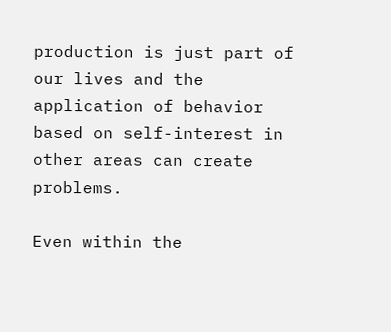production is just part of our lives and the application of behavior based on self-interest in other areas can create problems.

Even within the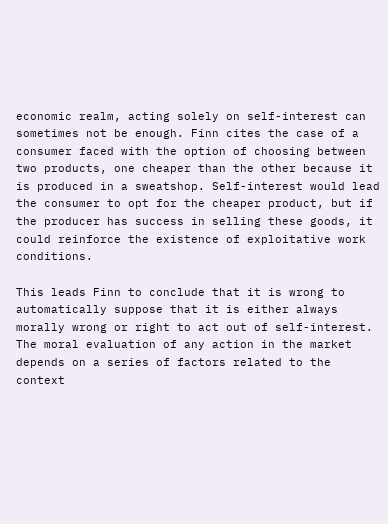economic realm, acting solely on self-interest can sometimes not be enough. Finn cites the case of a consumer faced with the option of choosing between two products, one cheaper than the other because it is produced in a sweatshop. Self-interest would lead the consumer to opt for the cheaper product, but if the producer has success in selling these goods, it could reinforce the existence of exploitative work conditions.

This leads Finn to conclude that it is wrong to automatically suppose that it is either always morally wrong or right to act out of self-interest. The moral evaluation of any action in the market depends on a series of factors related to the context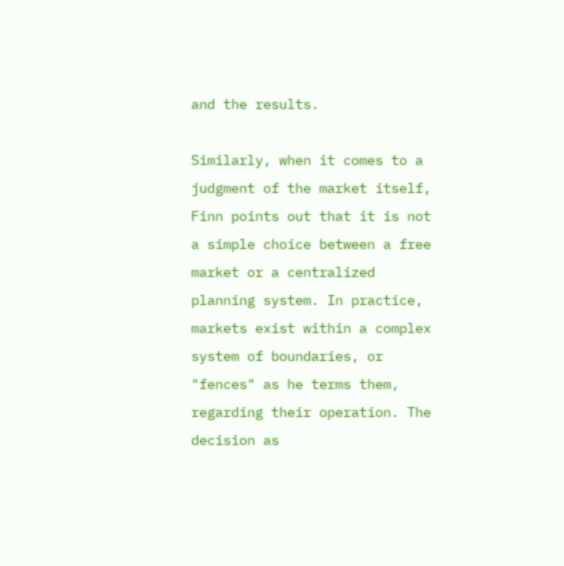and the results.

Similarly, when it comes to a judgment of the market itself, Finn points out that it is not a simple choice between a free market or a centralized planning system. In practice, markets exist within a complex system of boundaries, or "fences" as he terms them, regarding their operation. The decision as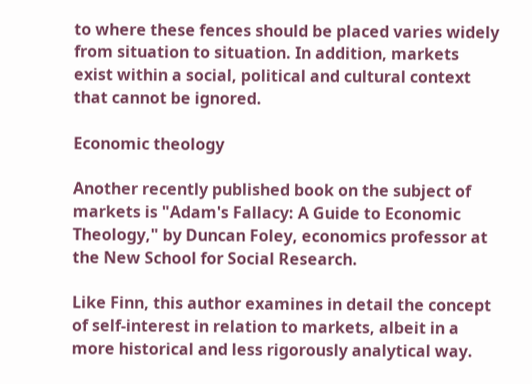to where these fences should be placed varies widely from situation to situation. In addition, markets exist within a social, political and cultural context that cannot be ignored.

Economic theology

Another recently published book on the subject of markets is "Adam's Fallacy: A Guide to Economic Theology," by Duncan Foley, economics professor at the New School for Social Research.

Like Finn, this author examines in detail the concept of self-interest in relation to markets, albeit in a more historical and less rigorously analytical way.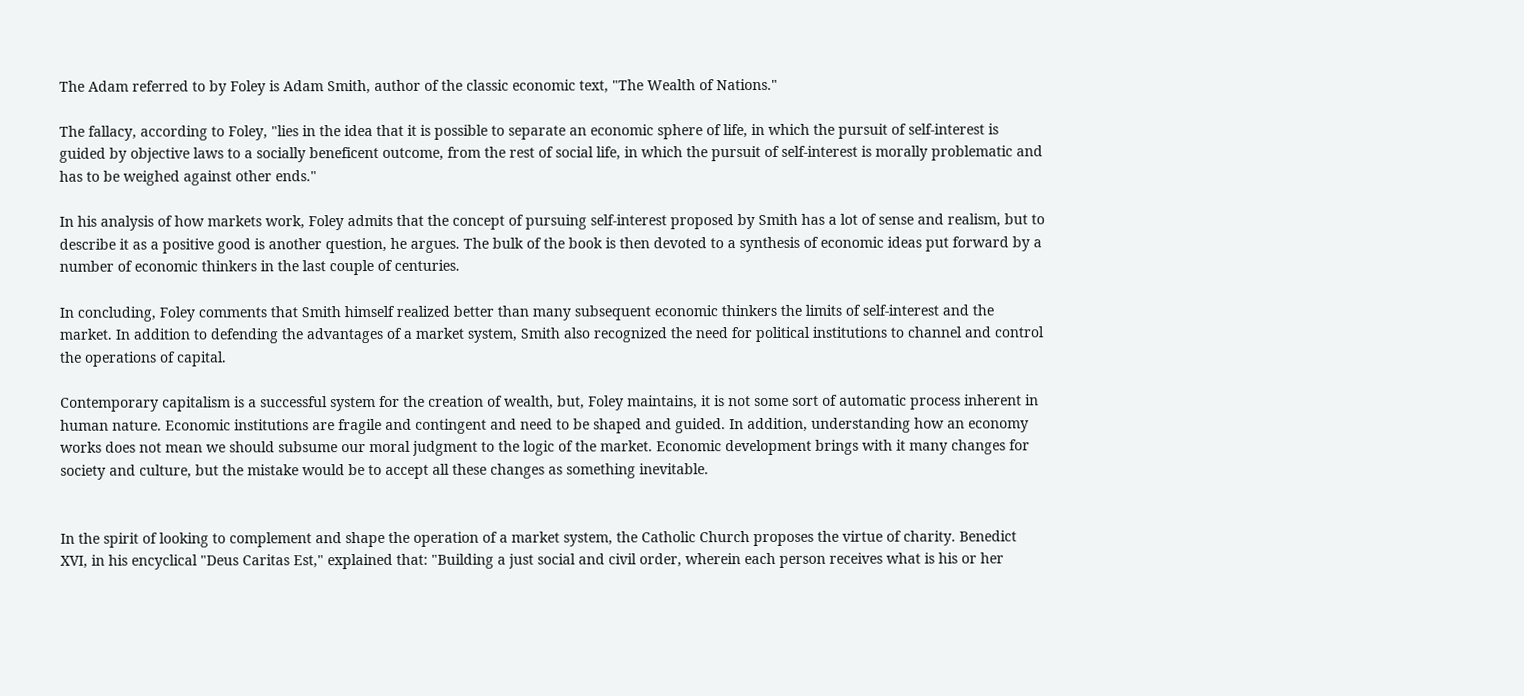The Adam referred to by Foley is Adam Smith, author of the classic economic text, "The Wealth of Nations."

The fallacy, according to Foley, "lies in the idea that it is possible to separate an economic sphere of life, in which the pursuit of self-interest is guided by objective laws to a socially beneficent outcome, from the rest of social life, in which the pursuit of self-interest is morally problematic and has to be weighed against other ends."

In his analysis of how markets work, Foley admits that the concept of pursuing self-interest proposed by Smith has a lot of sense and realism, but to describe it as a positive good is another question, he argues. The bulk of the book is then devoted to a synthesis of economic ideas put forward by a number of economic thinkers in the last couple of centuries.

In concluding, Foley comments that Smith himself realized better than many subsequent economic thinkers the limits of self-interest and the market. In addition to defending the advantages of a market system, Smith also recognized the need for political institutions to channel and control the operations of capital.

Contemporary capitalism is a successful system for the creation of wealth, but, Foley maintains, it is not some sort of automatic process inherent in human nature. Economic institutions are fragile and contingent and need to be shaped and guided. In addition, understanding how an economy works does not mean we should subsume our moral judgment to the logic of the market. Economic development brings with it many changes for society and culture, but the mistake would be to accept all these changes as something inevitable.


In the spirit of looking to complement and shape the operation of a market system, the Catholic Church proposes the virtue of charity. Benedict XVI, in his encyclical "Deus Caritas Est," explained that: "Building a just social and civil order, wherein each person receives what is his or her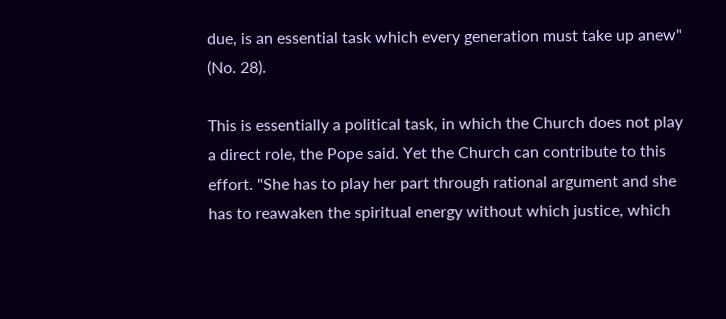due, is an essential task which every generation must take up anew" (No. 28).

This is essentially a political task, in which the Church does not play a direct role, the Pope said. Yet the Church can contribute to this effort. "She has to play her part through rational argument and she has to reawaken the spiritual energy without which justice, which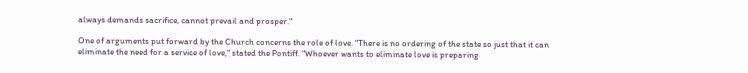always demands sacrifice, cannot prevail and prosper."

One of arguments put forward by the Church concerns the role of love. "There is no ordering of the state so just that it can eliminate the need for a service of love," stated the Pontiff. "Whoever wants to eliminate love is preparing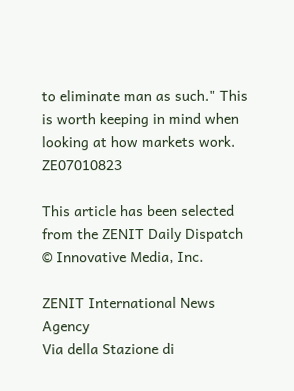to eliminate man as such." This is worth keeping in mind when looking at how markets work. ZE07010823

This article has been selected from the ZENIT Daily Dispatch
© Innovative Media, Inc.

ZENIT International News Agency
Via della Stazione di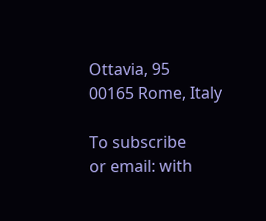Ottavia, 95
00165 Rome, Italy

To subscribe
or email: with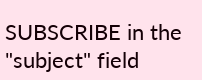SUBSCRIBE in the "subject" field